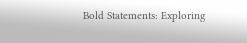Bold Statements: Exploring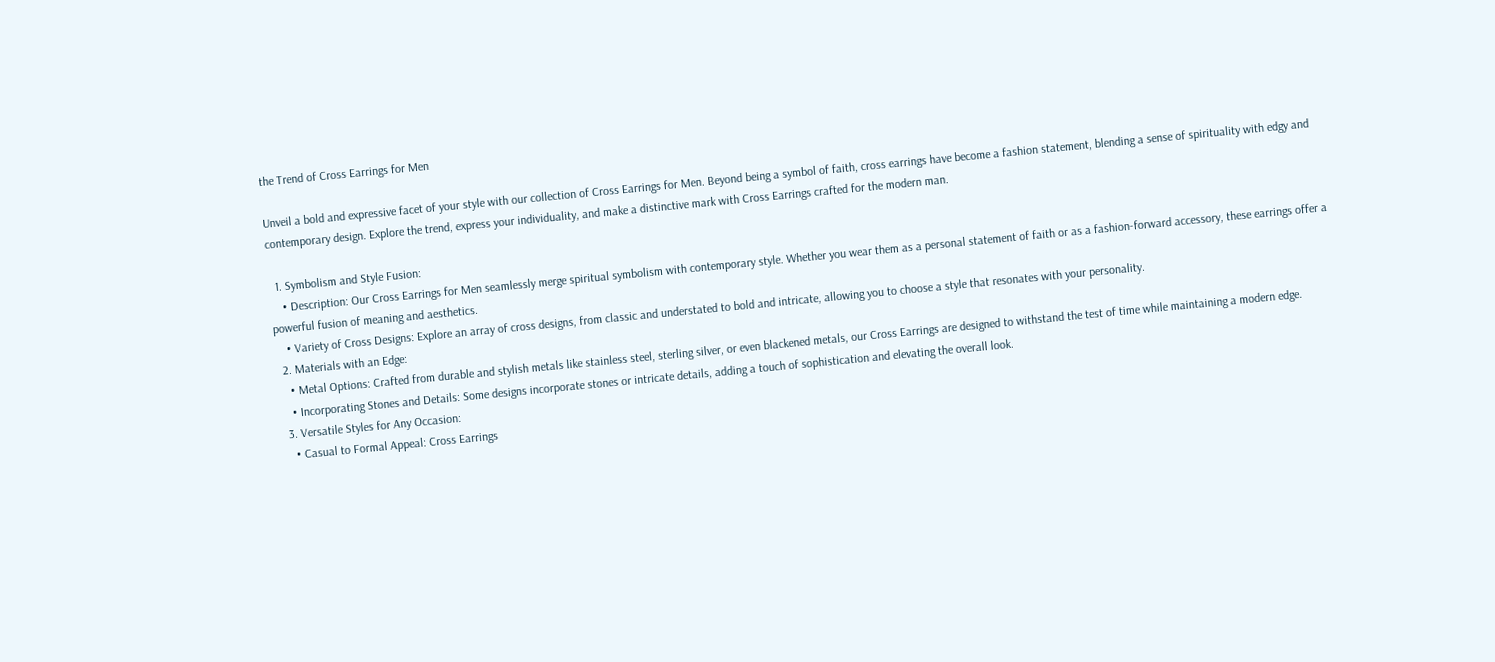the Trend of Cross Earrings for Men

Unveil a bold and expressive facet of your style with our collection of Cross Earrings for Men. Beyond being a symbol of faith, cross earrings have become a fashion statement, blending a sense of spirituality with edgy and contemporary design. Explore the trend, express your individuality, and make a distinctive mark with Cross Earrings crafted for the modern man.

  1. Symbolism and Style Fusion:
    • Description: Our Cross Earrings for Men seamlessly merge spiritual symbolism with contemporary style. Whether you wear them as a personal statement of faith or as a fashion-forward accessory, these earrings offer a powerful fusion of meaning and aesthetics.
    • Variety of Cross Designs: Explore an array of cross designs, from classic and understated to bold and intricate, allowing you to choose a style that resonates with your personality.
  2. Materials with an Edge:
    • Metal Options: Crafted from durable and stylish metals like stainless steel, sterling silver, or even blackened metals, our Cross Earrings are designed to withstand the test of time while maintaining a modern edge.
    • Incorporating Stones and Details: Some designs incorporate stones or intricate details, adding a touch of sophistication and elevating the overall look.
  3. Versatile Styles for Any Occasion:
    • Casual to Formal Appeal: Cross Earrings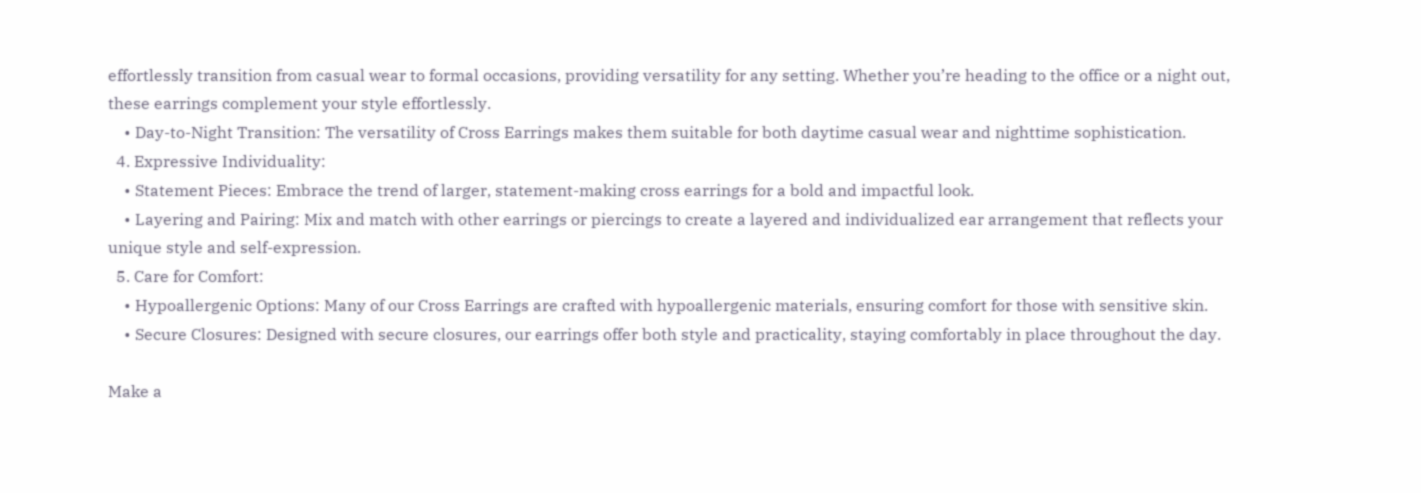effortlessly transition from casual wear to formal occasions, providing versatility for any setting. Whether you’re heading to the office or a night out, these earrings complement your style effortlessly.
    • Day-to-Night Transition: The versatility of Cross Earrings makes them suitable for both daytime casual wear and nighttime sophistication.
  4. Expressive Individuality:
    • Statement Pieces: Embrace the trend of larger, statement-making cross earrings for a bold and impactful look.
    • Layering and Pairing: Mix and match with other earrings or piercings to create a layered and individualized ear arrangement that reflects your unique style and self-expression.
  5. Care for Comfort:
    • Hypoallergenic Options: Many of our Cross Earrings are crafted with hypoallergenic materials, ensuring comfort for those with sensitive skin.
    • Secure Closures: Designed with secure closures, our earrings offer both style and practicality, staying comfortably in place throughout the day.

Make a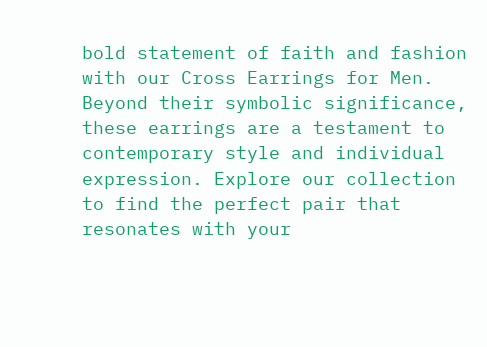bold statement of faith and fashion with our Cross Earrings for Men. Beyond their symbolic significance, these earrings are a testament to contemporary style and individual expression. Explore our collection to find the perfect pair that resonates with your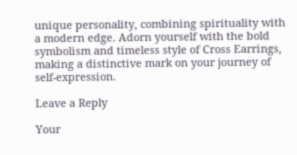unique personality, combining spirituality with a modern edge. Adorn yourself with the bold symbolism and timeless style of Cross Earrings, making a distinctive mark on your journey of self-expression.

Leave a Reply

Your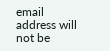email address will not be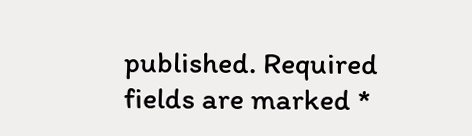published. Required fields are marked *